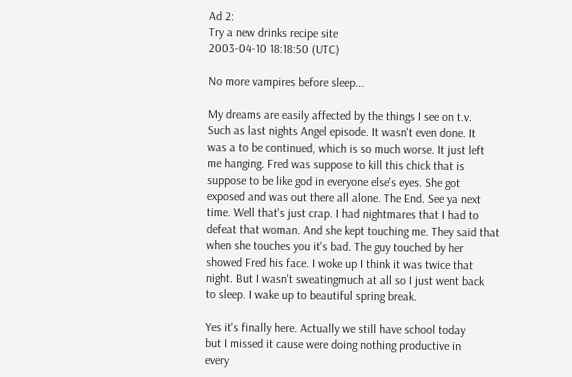Ad 2:
Try a new drinks recipe site
2003-04-10 18:18:50 (UTC)

No more vampires before sleep...

My dreams are easily affected by the things I see on t.v.
Such as last nights Angel episode. It wasn't even done. It
was a to be continued, which is so much worse. It just left
me hanging. Fred was suppose to kill this chick that is
suppose to be like god in everyone else's eyes. She got
exposed and was out there all alone. The End. See ya next
time. Well that's just crap. I had nightmares that I had to
defeat that woman. And she kept touching me. They said that
when she touches you it's bad. The guy touched by her
showed Fred his face. I woke up I think it was twice that
night. But I wasn't sweatingmuch at all so I just went back
to sleep. I wake up to beautiful spring break.

Yes it's finally here. Actually we still have school today
but I missed it cause were doing nothing productive in
every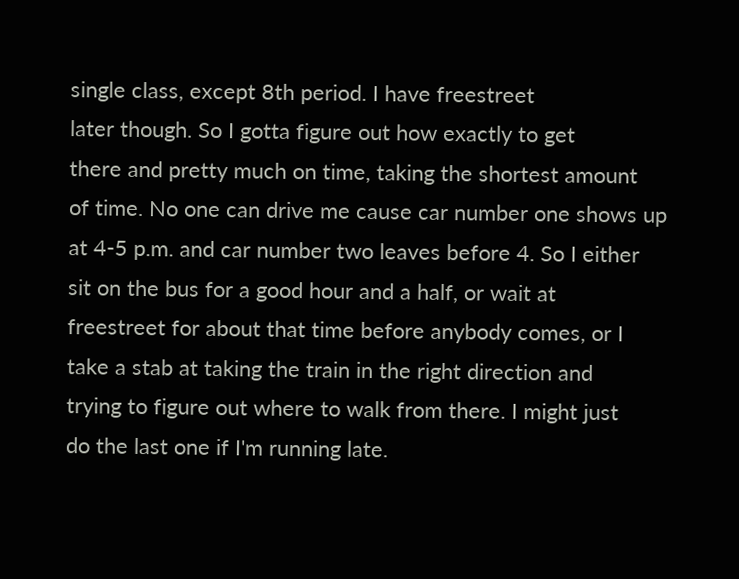single class, except 8th period. I have freestreet
later though. So I gotta figure out how exactly to get
there and pretty much on time, taking the shortest amount
of time. No one can drive me cause car number one shows up
at 4-5 p.m. and car number two leaves before 4. So I either
sit on the bus for a good hour and a half, or wait at
freestreet for about that time before anybody comes, or I
take a stab at taking the train in the right direction and
trying to figure out where to walk from there. I might just
do the last one if I'm running late.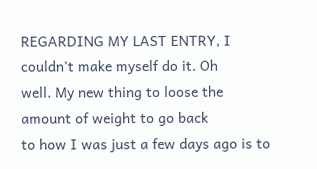REGARDING MY LAST ENTRY, I couldn't make myself do it. Oh
well. My new thing to loose the amount of weight to go back
to how I was just a few days ago is to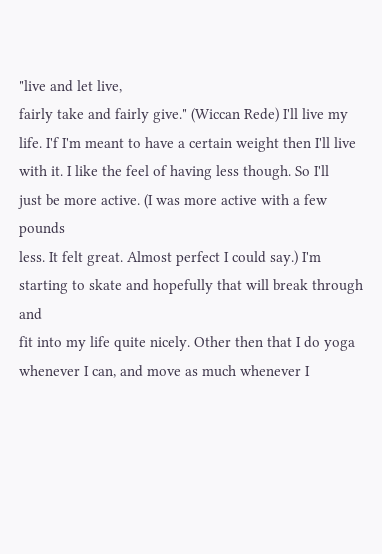"live and let live,
fairly take and fairly give." (Wiccan Rede) I'll live my
life. I'f I'm meant to have a certain weight then I'll live
with it. I like the feel of having less though. So I'll
just be more active. (I was more active with a few pounds
less. It felt great. Almost perfect I could say.) I'm
starting to skate and hopefully that will break through and
fit into my life quite nicely. Other then that I do yoga
whenever I can, and move as much whenever I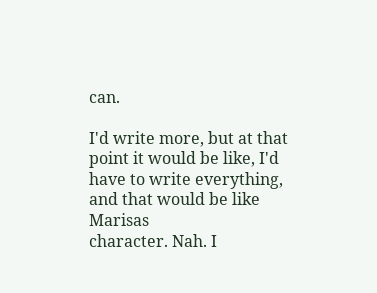can.

I'd write more, but at that point it would be like, I'd
have to write everything, and that would be like Marisas
character. Nah. I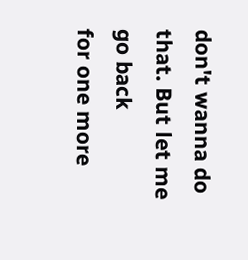don't wanna do that. But let me go back
for one more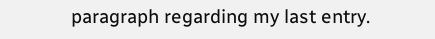paragraph regarding my last entry.